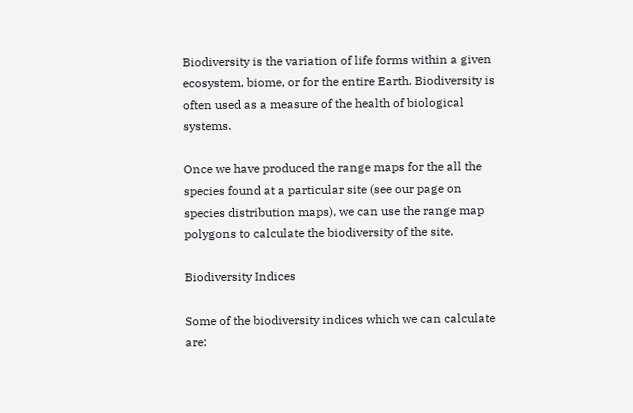Biodiversity is the variation of life forms within a given ecosystem, biome, or for the entire Earth. Biodiversity is often used as a measure of the health of biological systems.

Once we have produced the range maps for the all the species found at a particular site (see our page on species distribution maps), we can use the range map polygons to calculate the biodiversity of the site.

Biodiversity Indices

Some of the biodiversity indices which we can calculate are: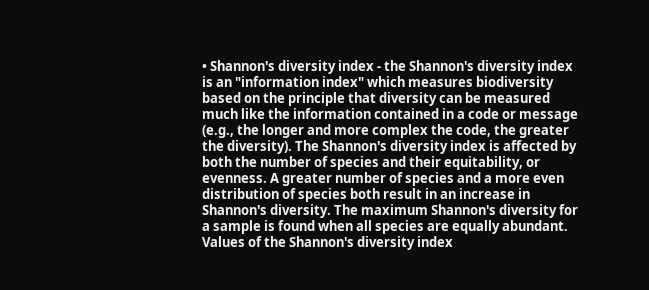• Shannon's diversity index - the Shannon's diversity index is an "information index" which measures biodiversity based on the principle that diversity can be measured much like the information contained in a code or message (e.g., the longer and more complex the code, the greater the diversity). The Shannon's diversity index is affected by both the number of species and their equitability, or evenness. A greater number of species and a more even distribution of species both result in an increase in Shannon's diversity. The maximum Shannon's diversity for a sample is found when all species are equally abundant. Values of the Shannon's diversity index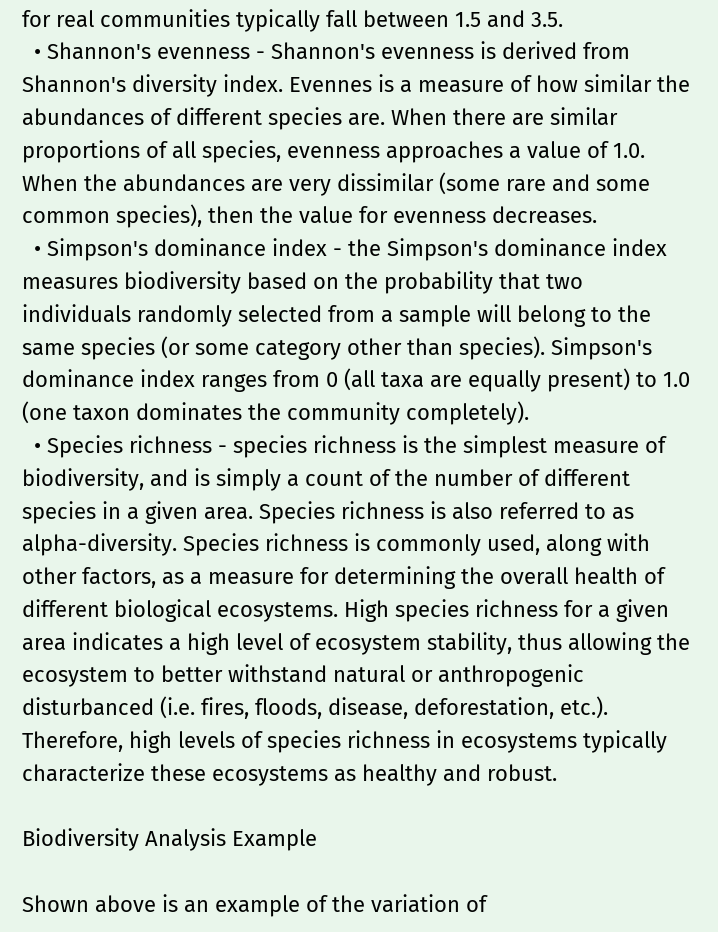for real communities typically fall between 1.5 and 3.5.
  • Shannon's evenness - Shannon's evenness is derived from Shannon's diversity index. Evennes is a measure of how similar the abundances of different species are. When there are similar proportions of all species, evenness approaches a value of 1.0. When the abundances are very dissimilar (some rare and some common species), then the value for evenness decreases.
  • Simpson's dominance index - the Simpson's dominance index measures biodiversity based on the probability that two individuals randomly selected from a sample will belong to the same species (or some category other than species). Simpson's dominance index ranges from 0 (all taxa are equally present) to 1.0 (one taxon dominates the community completely).
  • Species richness - species richness is the simplest measure of biodiversity, and is simply a count of the number of different species in a given area. Species richness is also referred to as alpha-diversity. Species richness is commonly used, along with other factors, as a measure for determining the overall health of different biological ecosystems. High species richness for a given area indicates a high level of ecosystem stability, thus allowing the ecosystem to better withstand natural or anthropogenic disturbanced (i.e. fires, floods, disease, deforestation, etc.). Therefore, high levels of species richness in ecosystems typically characterize these ecosystems as healthy and robust.

Biodiversity Analysis Example

Shown above is an example of the variation of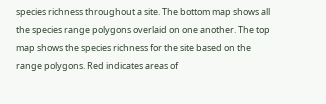species richness throughout a site. The bottom map shows all the species range polygons overlaid on one another. The top map shows the species richness for the site based on the range polygons. Red indicates areas of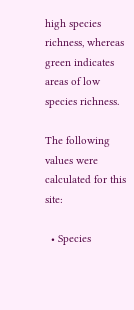high species richness, whereas green indicates areas of low species richness.

The following values were calculated for this site:

  • Species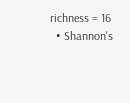richness = 16
  • Shannon's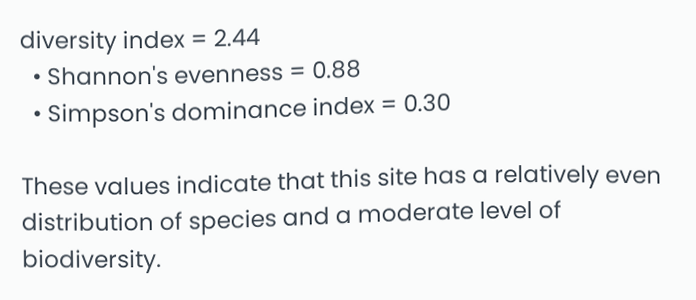diversity index = 2.44
  • Shannon's evenness = 0.88
  • Simpson's dominance index = 0.30

These values indicate that this site has a relatively even distribution of species and a moderate level of biodiversity.